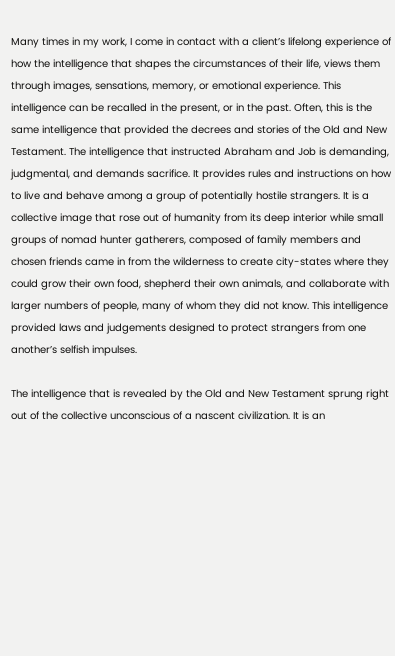Many times in my work, I come in contact with a client’s lifelong experience of how the intelligence that shapes the circumstances of their life, views them through images, sensations, memory, or emotional experience. This intelligence can be recalled in the present, or in the past. Often, this is the same intelligence that provided the decrees and stories of the Old and New Testament. The intelligence that instructed Abraham and Job is demanding, judgmental, and demands sacrifice. It provides rules and instructions on how to live and behave among a group of potentially hostile strangers. It is a collective image that rose out of humanity from its deep interior while small groups of nomad hunter gatherers, composed of family members and chosen friends came in from the wilderness to create city-states where they could grow their own food, shepherd their own animals, and collaborate with larger numbers of people, many of whom they did not know. This intelligence provided laws and judgements designed to protect strangers from one another’s selfish impulses.

The intelligence that is revealed by the Old and New Testament sprung right out of the collective unconscious of a nascent civilization. It is an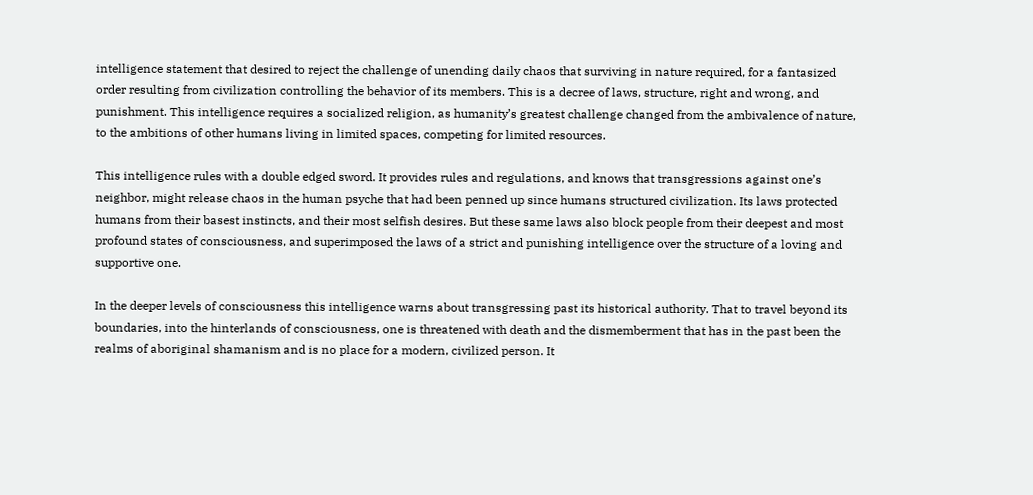intelligence statement that desired to reject the challenge of unending daily chaos that surviving in nature required, for a fantasized order resulting from civilization controlling the behavior of its members. This is a decree of laws, structure, right and wrong, and punishment. This intelligence requires a socialized religion, as humanity’s greatest challenge changed from the ambivalence of nature, to the ambitions of other humans living in limited spaces, competing for limited resources.

This intelligence rules with a double edged sword. It provides rules and regulations, and knows that transgressions against one’s neighbor, might release chaos in the human psyche that had been penned up since humans structured civilization. Its laws protected humans from their basest instincts, and their most selfish desires. But these same laws also block people from their deepest and most profound states of consciousness, and superimposed the laws of a strict and punishing intelligence over the structure of a loving and supportive one.

In the deeper levels of consciousness this intelligence warns about transgressing past its historical authority. That to travel beyond its boundaries, into the hinterlands of consciousness, one is threatened with death and the dismemberment that has in the past been the realms of aboriginal shamanism and is no place for a modern, civilized person. It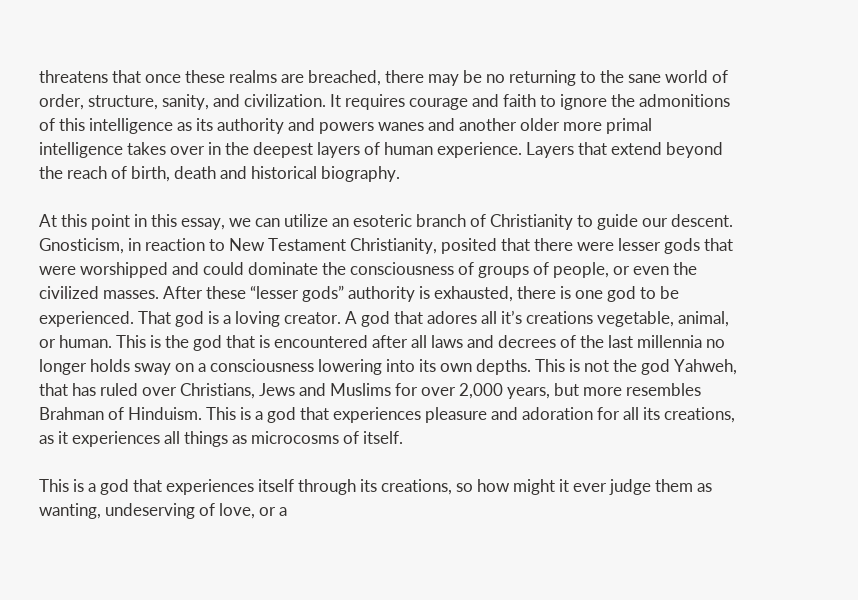threatens that once these realms are breached, there may be no returning to the sane world of order, structure, sanity, and civilization. It requires courage and faith to ignore the admonitions of this intelligence as its authority and powers wanes and another older more primal intelligence takes over in the deepest layers of human experience. Layers that extend beyond the reach of birth, death and historical biography.

At this point in this essay, we can utilize an esoteric branch of Christianity to guide our descent. Gnosticism, in reaction to New Testament Christianity, posited that there were lesser gods that were worshipped and could dominate the consciousness of groups of people, or even the civilized masses. After these “lesser gods” authority is exhausted, there is one god to be experienced. That god is a loving creator. A god that adores all it’s creations vegetable, animal, or human. This is the god that is encountered after all laws and decrees of the last millennia no longer holds sway on a consciousness lowering into its own depths. This is not the god Yahweh, that has ruled over Christians, Jews and Muslims for over 2,000 years, but more resembles Brahman of Hinduism. This is a god that experiences pleasure and adoration for all its creations, as it experiences all things as microcosms of itself.

This is a god that experiences itself through its creations, so how might it ever judge them as wanting, undeserving of love, or a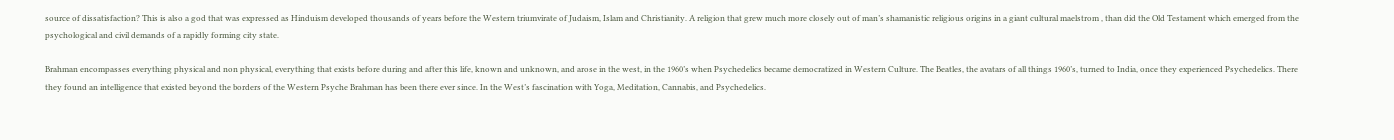source of dissatisfaction? This is also a god that was expressed as Hinduism developed thousands of years before the Western triumvirate of Judaism, Islam and Christianity. A religion that grew much more closely out of man’s shamanistic religious origins in a giant cultural maelstrom , than did the Old Testament which emerged from the psychological and civil demands of a rapidly forming city state.

Brahman encompasses everything physical and non physical, everything that exists before during and after this life, known and unknown, and arose in the west, in the 1960’s when Psychedelics became democratized in Western Culture. The Beatles, the avatars of all things 1960’s, turned to India, once they experienced Psychedelics. There they found an intelligence that existed beyond the borders of the Western Psyche Brahman has been there ever since. In the West’s fascination with Yoga, Meditation, Cannabis, and Psychedelics.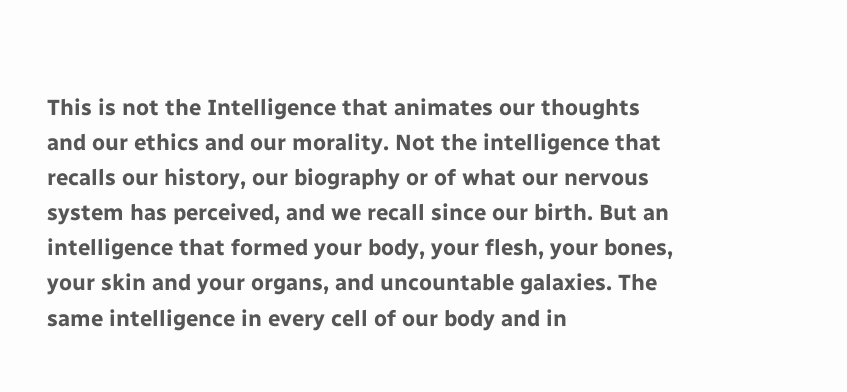This is not the Intelligence that animates our thoughts and our ethics and our morality. Not the intelligence that recalls our history, our biography or of what our nervous system has perceived, and we recall since our birth. But an intelligence that formed your body, your flesh, your bones, your skin and your organs, and uncountable galaxies. The same intelligence in every cell of our body and in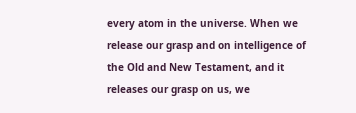every atom in the universe. When we release our grasp and on intelligence of the Old and New Testament, and it releases our grasp on us, we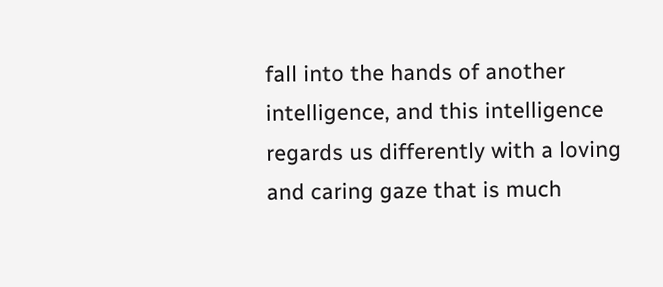fall into the hands of another intelligence, and this intelligence regards us differently with a loving and caring gaze that is much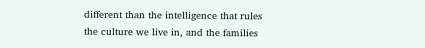different than the intelligence that rules the culture we live in, and the families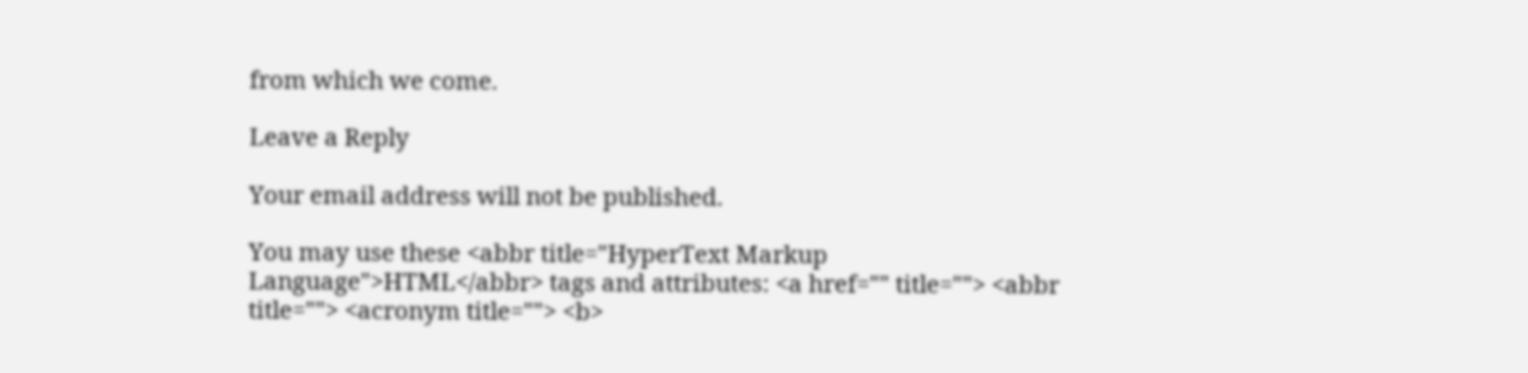from which we come.

Leave a Reply

Your email address will not be published.

You may use these <abbr title="HyperText Markup Language">HTML</abbr> tags and attributes: <a href="" title=""> <abbr title=""> <acronym title=""> <b>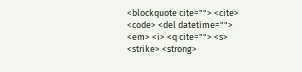<blockquote cite=""> <cite> <code> <del datetime=""> <em> <i> <q cite=""> <s> <strike> <strong>